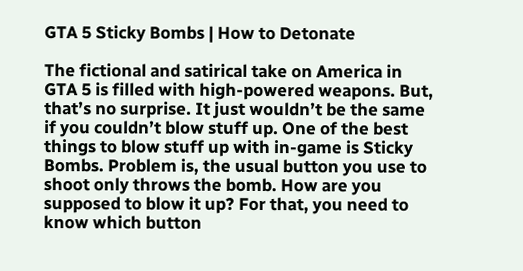GTA 5 Sticky Bombs | How to Detonate

The fictional and satirical take on America in GTA 5 is filled with high-powered weapons. But, that’s no surprise. It just wouldn’t be the same if you couldn’t blow stuff up. One of the best things to blow stuff up with in-game is Sticky Bombs. Problem is, the usual button you use to shoot only throws the bomb. How are you supposed to blow it up? For that, you need to know which button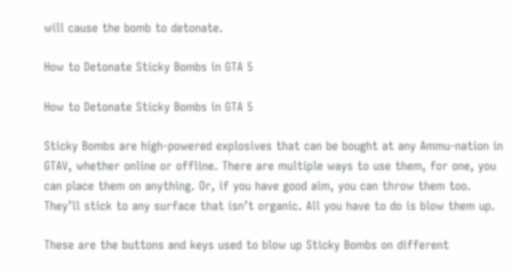will cause the bomb to detonate.

How to Detonate Sticky Bombs in GTA 5

How to Detonate Sticky Bombs in GTA 5

Sticky Bombs are high-powered explosives that can be bought at any Ammu-nation in GTAV, whether online or offline. There are multiple ways to use them, for one, you can place them on anything. Or, if you have good aim, you can throw them too. They’ll stick to any surface that isn’t organic. All you have to do is blow them up.

These are the buttons and keys used to blow up Sticky Bombs on different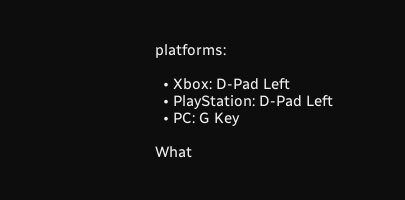platforms:

  • Xbox: D-Pad Left
  • PlayStation: D-Pad Left
  • PC: G Key

What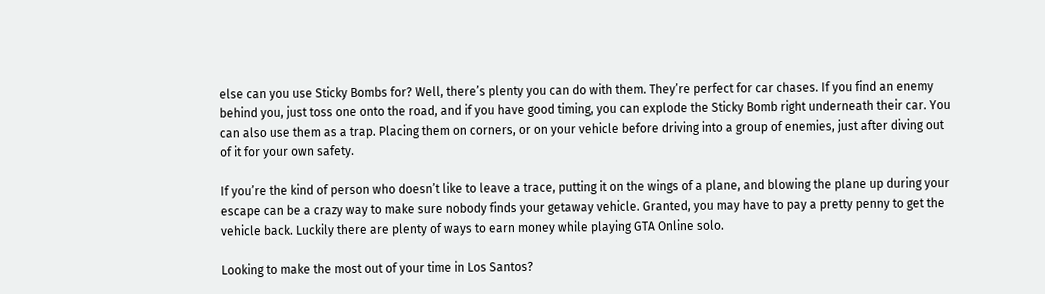else can you use Sticky Bombs for? Well, there’s plenty you can do with them. They’re perfect for car chases. If you find an enemy behind you, just toss one onto the road, and if you have good timing, you can explode the Sticky Bomb right underneath their car. You can also use them as a trap. Placing them on corners, or on your vehicle before driving into a group of enemies, just after diving out of it for your own safety.

If you’re the kind of person who doesn’t like to leave a trace, putting it on the wings of a plane, and blowing the plane up during your escape can be a crazy way to make sure nobody finds your getaway vehicle. Granted, you may have to pay a pretty penny to get the vehicle back. Luckily there are plenty of ways to earn money while playing GTA Online solo.

Looking to make the most out of your time in Los Santos?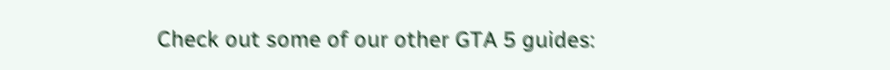Check out some of our other GTA 5 guides: